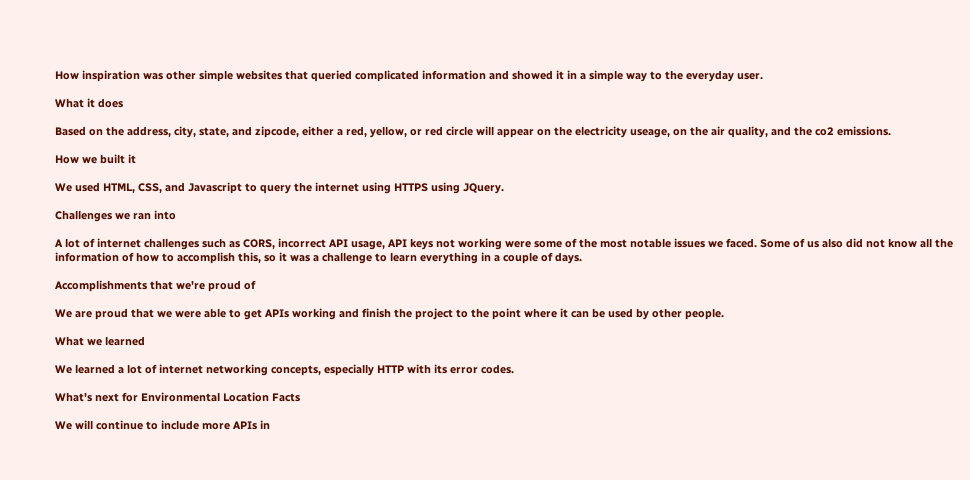How inspiration was other simple websites that queried complicated information and showed it in a simple way to the everyday user.

What it does

Based on the address, city, state, and zipcode, either a red, yellow, or red circle will appear on the electricity useage, on the air quality, and the co2 emissions.

How we built it

We used HTML, CSS, and Javascript to query the internet using HTTPS using JQuery.

Challenges we ran into

A lot of internet challenges such as CORS, incorrect API usage, API keys not working were some of the most notable issues we faced. Some of us also did not know all the information of how to accomplish this, so it was a challenge to learn everything in a couple of days.

Accomplishments that we're proud of

We are proud that we were able to get APIs working and finish the project to the point where it can be used by other people.

What we learned

We learned a lot of internet networking concepts, especially HTTP with its error codes.

What's next for Environmental Location Facts

We will continue to include more APIs in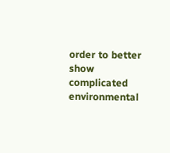order to better show complicated environmental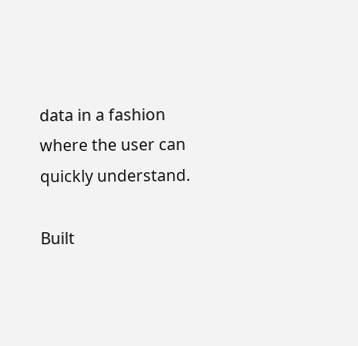data in a fashion where the user can quickly understand.

Built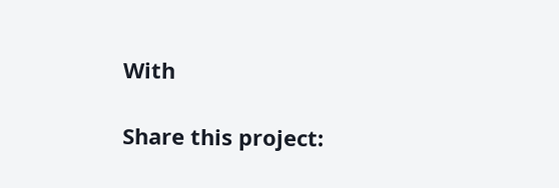With

Share this project: